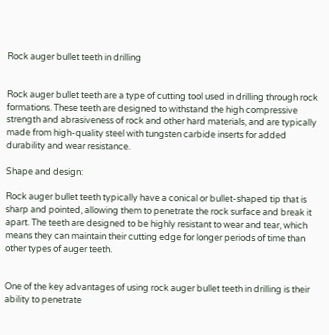Rock auger bullet teeth in drilling


Rock auger bullet teeth are a type of cutting tool used in drilling through rock formations. These teeth are designed to withstand the high compressive strength and abrasiveness of rock and other hard materials, and are typically made from high-quality steel with tungsten carbide inserts for added durability and wear resistance.

Shape and design:

Rock auger bullet teeth typically have a conical or bullet-shaped tip that is sharp and pointed, allowing them to penetrate the rock surface and break it apart. The teeth are designed to be highly resistant to wear and tear, which means they can maintain their cutting edge for longer periods of time than other types of auger teeth.


One of the key advantages of using rock auger bullet teeth in drilling is their ability to penetrate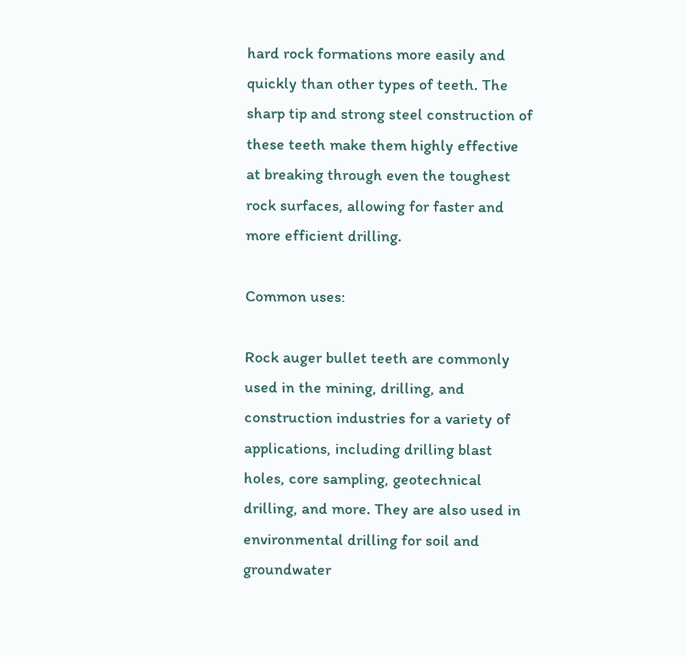hard rock formations more easily and quickly than other types of teeth. The sharp tip and strong steel construction of these teeth make them highly effective at breaking through even the toughest rock surfaces, allowing for faster and more efficient drilling.

Common uses:

Rock auger bullet teeth are commonly used in the mining, drilling, and construction industries for a variety of applications, including drilling blast holes, core sampling, geotechnical drilling, and more. They are also used in environmental drilling for soil and groundwater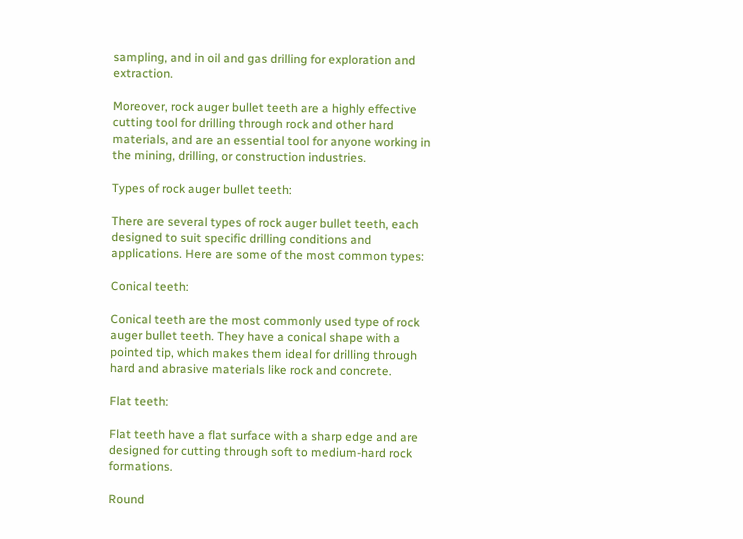sampling, and in oil and gas drilling for exploration and extraction.

Moreover, rock auger bullet teeth are a highly effective cutting tool for drilling through rock and other hard materials, and are an essential tool for anyone working in the mining, drilling, or construction industries.

Types of rock auger bullet teeth:

There are several types of rock auger bullet teeth, each designed to suit specific drilling conditions and applications. Here are some of the most common types:

Conical teeth:

Conical teeth are the most commonly used type of rock auger bullet teeth. They have a conical shape with a pointed tip, which makes them ideal for drilling through hard and abrasive materials like rock and concrete.

Flat teeth:

Flat teeth have a flat surface with a sharp edge and are designed for cutting through soft to medium-hard rock formations.

Round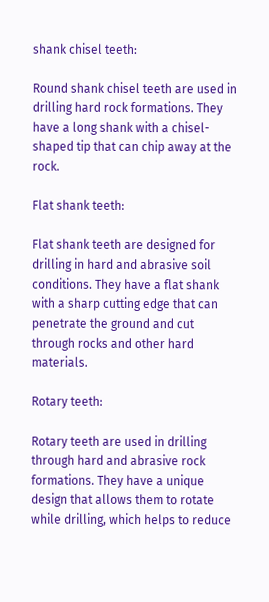shank chisel teeth:

Round shank chisel teeth are used in drilling hard rock formations. They have a long shank with a chisel-shaped tip that can chip away at the rock.

Flat shank teeth:

Flat shank teeth are designed for drilling in hard and abrasive soil conditions. They have a flat shank with a sharp cutting edge that can penetrate the ground and cut through rocks and other hard materials.

Rotary teeth:

Rotary teeth are used in drilling through hard and abrasive rock formations. They have a unique design that allows them to rotate while drilling, which helps to reduce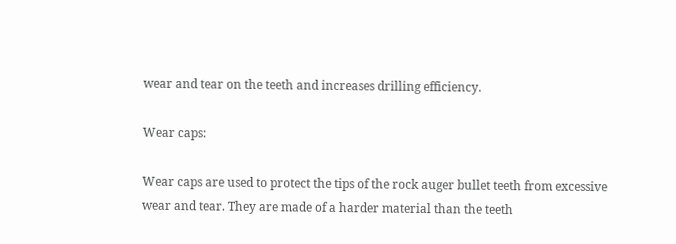wear and tear on the teeth and increases drilling efficiency.

Wear caps:

Wear caps are used to protect the tips of the rock auger bullet teeth from excessive wear and tear. They are made of a harder material than the teeth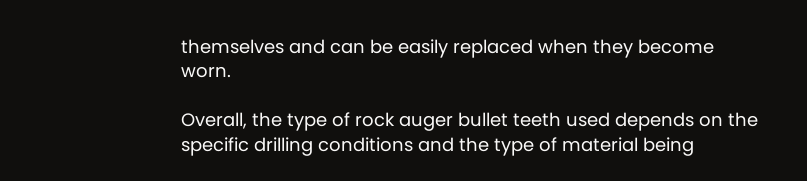themselves and can be easily replaced when they become worn.

Overall, the type of rock auger bullet teeth used depends on the specific drilling conditions and the type of material being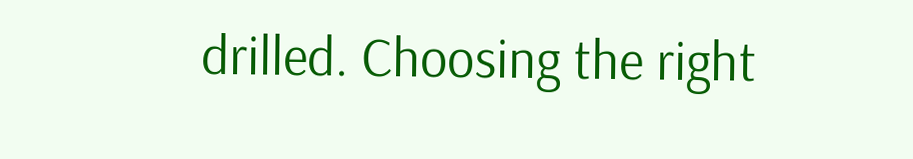drilled. Choosing the right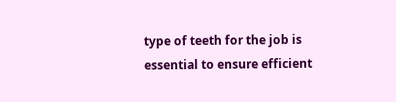type of teeth for the job is essential to ensure efficient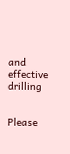and effective drilling


Please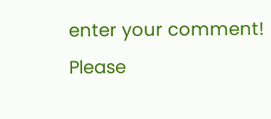enter your comment!
Please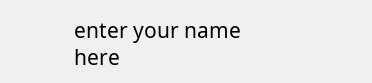enter your name here